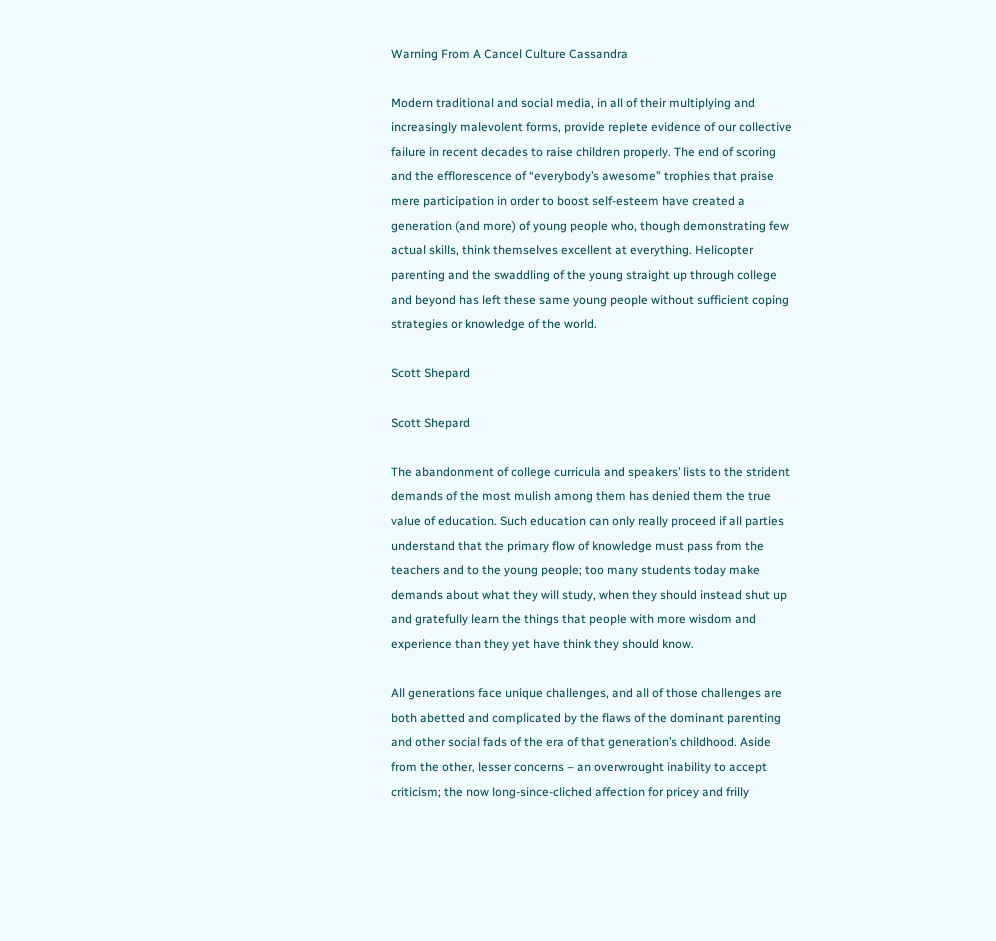Warning From A Cancel Culture Cassandra

Modern traditional and social media, in all of their multiplying and increasingly malevolent forms, provide replete evidence of our collective failure in recent decades to raise children properly. The end of scoring and the efflorescence of “everybody’s awesome” trophies that praise mere participation in order to boost self-esteem have created a generation (and more) of young people who, though demonstrating few actual skills, think themselves excellent at everything. Helicopter parenting and the swaddling of the young straight up through college and beyond has left these same young people without sufficient coping strategies or knowledge of the world.

Scott Shepard

Scott Shepard

The abandonment of college curricula and speakers’ lists to the strident demands of the most mulish among them has denied them the true value of education. Such education can only really proceed if all parties understand that the primary flow of knowledge must pass from the teachers and to the young people; too many students today make demands about what they will study, when they should instead shut up and gratefully learn the things that people with more wisdom and experience than they yet have think they should know.

All generations face unique challenges, and all of those challenges are both abetted and complicated by the flaws of the dominant parenting and other social fads of the era of that generation’s childhood. Aside from the other, lesser concerns – an overwrought inability to accept criticism; the now long-since-cliched affection for pricey and frilly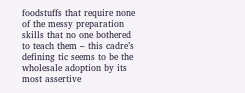foodstuffs that require none of the messy preparation skills that no one bothered to teach them – this cadre’s defining tic seems to be the wholesale adoption by its most assertive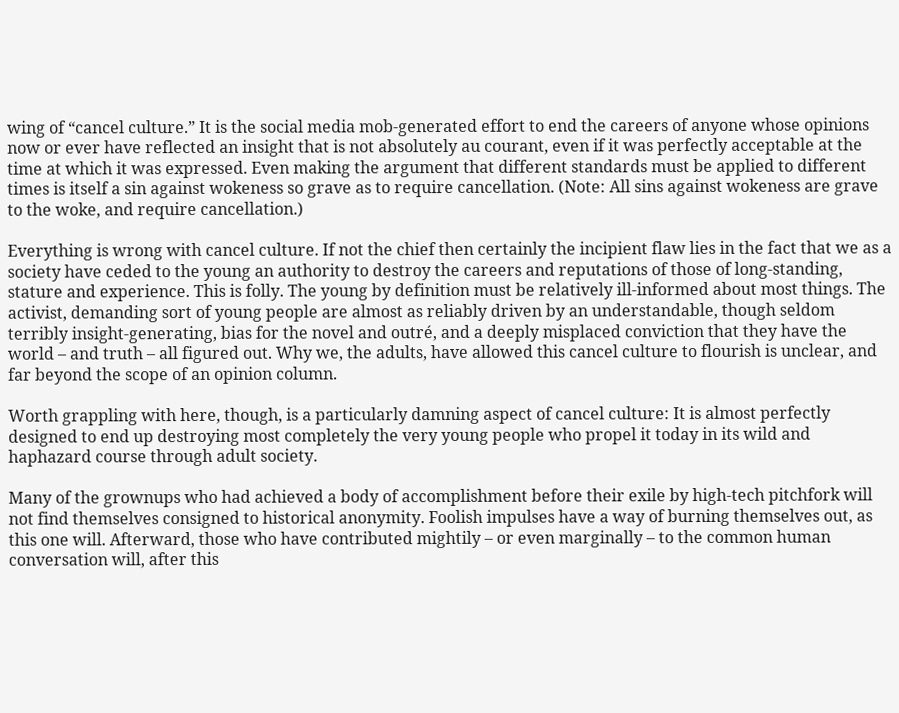wing of “cancel culture.” It is the social media mob-generated effort to end the careers of anyone whose opinions now or ever have reflected an insight that is not absolutely au courant, even if it was perfectly acceptable at the time at which it was expressed. Even making the argument that different standards must be applied to different times is itself a sin against wokeness so grave as to require cancellation. (Note: All sins against wokeness are grave to the woke, and require cancellation.)

Everything is wrong with cancel culture. If not the chief then certainly the incipient flaw lies in the fact that we as a society have ceded to the young an authority to destroy the careers and reputations of those of long-standing, stature and experience. This is folly. The young by definition must be relatively ill-informed about most things. The activist, demanding sort of young people are almost as reliably driven by an understandable, though seldom terribly insight-generating, bias for the novel and outré, and a deeply misplaced conviction that they have the world – and truth – all figured out. Why we, the adults, have allowed this cancel culture to flourish is unclear, and far beyond the scope of an opinion column.

Worth grappling with here, though, is a particularly damning aspect of cancel culture: It is almost perfectly designed to end up destroying most completely the very young people who propel it today in its wild and haphazard course through adult society.

Many of the grownups who had achieved a body of accomplishment before their exile by high-tech pitchfork will not find themselves consigned to historical anonymity. Foolish impulses have a way of burning themselves out, as this one will. Afterward, those who have contributed mightily – or even marginally – to the common human conversation will, after this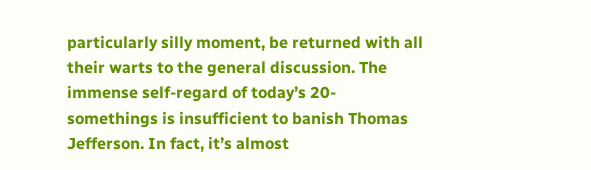particularly silly moment, be returned with all their warts to the general discussion. The immense self-regard of today’s 20-somethings is insufficient to banish Thomas Jefferson. In fact, it’s almost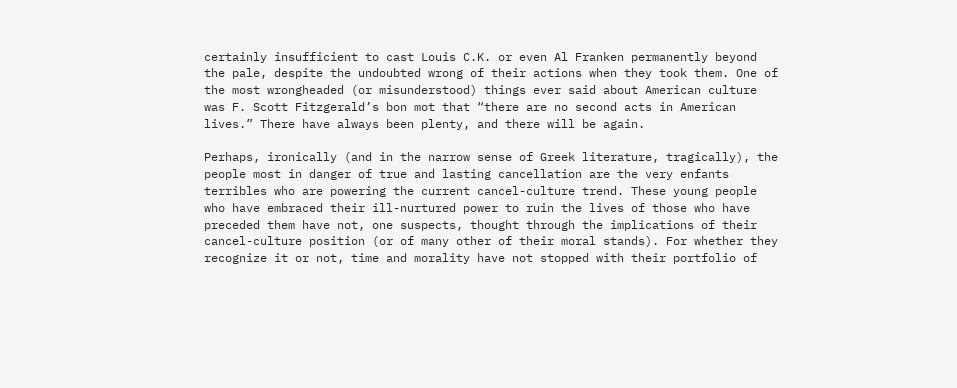certainly insufficient to cast Louis C.K. or even Al Franken permanently beyond the pale, despite the undoubted wrong of their actions when they took them. One of the most wrongheaded (or misunderstood) things ever said about American culture was F. Scott Fitzgerald’s bon mot that “there are no second acts in American lives.” There have always been plenty, and there will be again.

Perhaps, ironically (and in the narrow sense of Greek literature, tragically), the people most in danger of true and lasting cancellation are the very enfants terribles who are powering the current cancel-culture trend. These young people who have embraced their ill-nurtured power to ruin the lives of those who have preceded them have not, one suspects, thought through the implications of their cancel-culture position (or of many other of their moral stands). For whether they recognize it or not, time and morality have not stopped with their portfolio of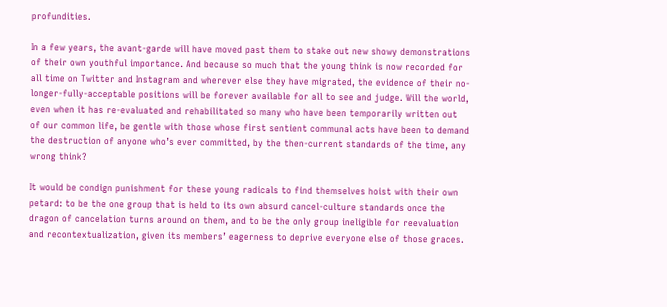profundities.

In a few years, the avant-garde will have moved past them to stake out new showy demonstrations of their own youthful importance. And because so much that the young think is now recorded for all time on Twitter and Instagram and wherever else they have migrated, the evidence of their no-longer-fully-acceptable positions will be forever available for all to see and judge. Will the world, even when it has re-evaluated and rehabilitated so many who have been temporarily written out of our common life, be gentle with those whose first sentient communal acts have been to demand the destruction of anyone who’s ever committed, by the then-current standards of the time, any wrong think?

It would be condign punishment for these young radicals to find themselves hoist with their own petard: to be the one group that is held to its own absurd cancel-culture standards once the dragon of cancelation turns around on them, and to be the only group ineligible for reevaluation and recontextualization, given its members’ eagerness to deprive everyone else of those graces.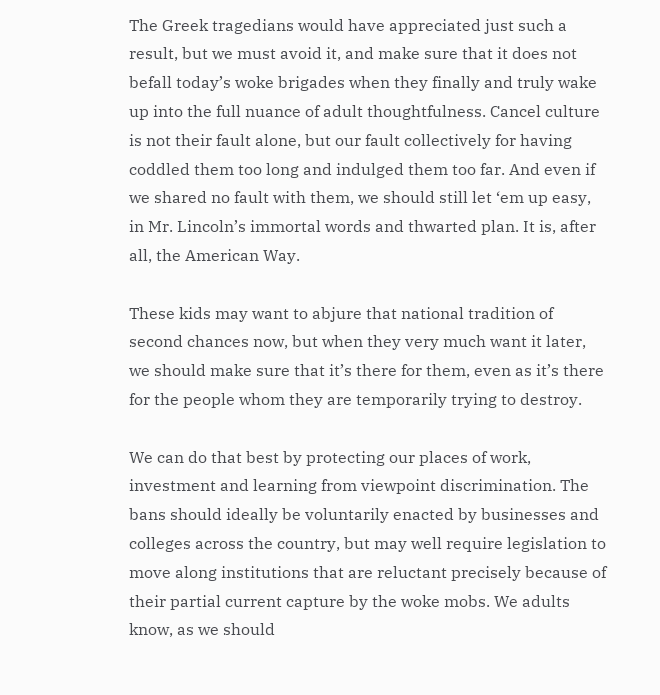The Greek tragedians would have appreciated just such a result, but we must avoid it, and make sure that it does not befall today’s woke brigades when they finally and truly wake up into the full nuance of adult thoughtfulness. Cancel culture is not their fault alone, but our fault collectively for having coddled them too long and indulged them too far. And even if we shared no fault with them, we should still let ‘em up easy, in Mr. Lincoln’s immortal words and thwarted plan. It is, after all, the American Way.

These kids may want to abjure that national tradition of second chances now, but when they very much want it later, we should make sure that it’s there for them, even as it’s there for the people whom they are temporarily trying to destroy.

We can do that best by protecting our places of work, investment and learning from viewpoint discrimination. The bans should ideally be voluntarily enacted by businesses and colleges across the country, but may well require legislation to move along institutions that are reluctant precisely because of their partial current capture by the woke mobs. We adults know, as we should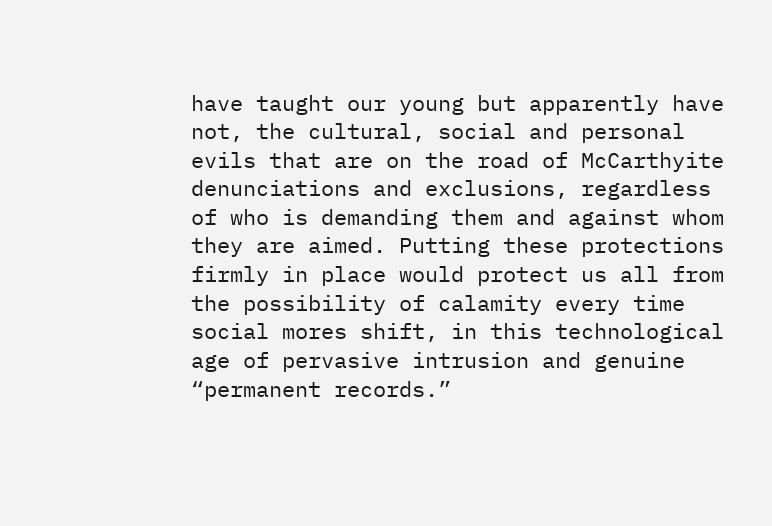have taught our young but apparently have not, the cultural, social and personal evils that are on the road of McCarthyite denunciations and exclusions, regardless of who is demanding them and against whom they are aimed. Putting these protections firmly in place would protect us all from the possibility of calamity every time social mores shift, in this technological age of pervasive intrusion and genuine “permanent records.”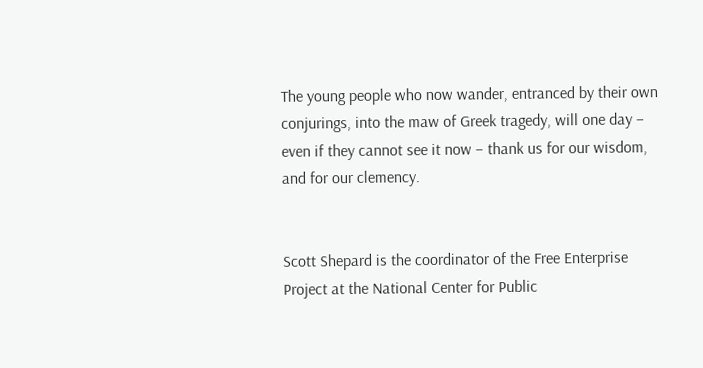The young people who now wander, entranced by their own conjurings, into the maw of Greek tragedy, will one day – even if they cannot see it now – thank us for our wisdom, and for our clemency.


Scott Shepard is the coordinator of the Free Enterprise Project at the National Center for Public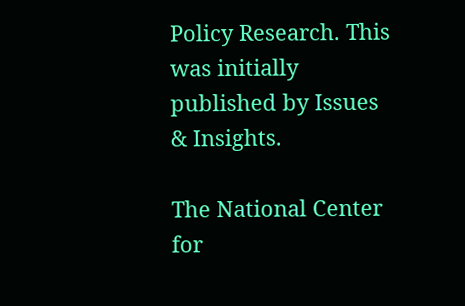Policy Research. This was initially published by Issues & Insights.

The National Center for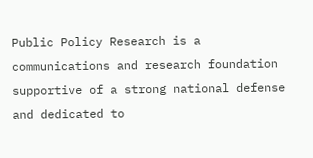Public Policy Research is a communications and research foundation supportive of a strong national defense and dedicated to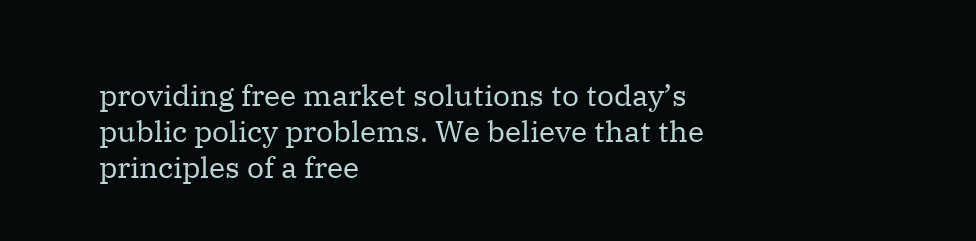providing free market solutions to today’s public policy problems. We believe that the principles of a free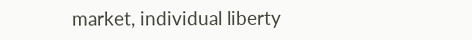market, individual liberty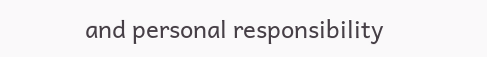and personal responsibility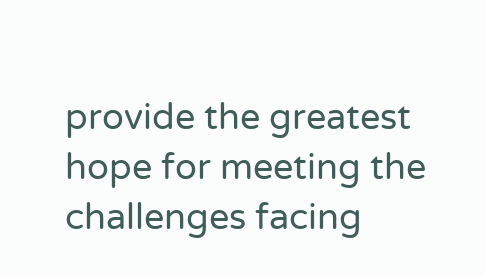provide the greatest hope for meeting the challenges facing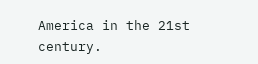America in the 21st century.